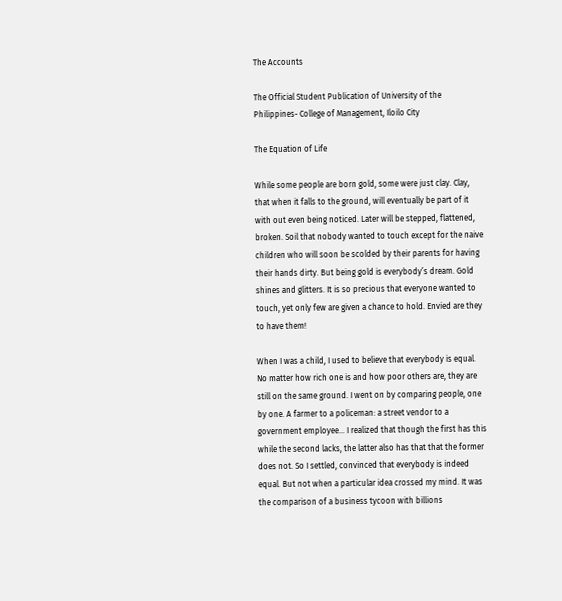The Accounts

The Official Student Publication of University of the Philippines- College of Management, Iloilo City

The Equation of Life

While some people are born gold, some were just clay. Clay, that when it falls to the ground, will eventually be part of it with out even being noticed. Later will be stepped, flattened, broken. Soil that nobody wanted to touch except for the naive children who will soon be scolded by their parents for having their hands dirty. But being gold is everybody’s dream. Gold shines and glitters. It is so precious that everyone wanted to touch, yet only few are given a chance to hold. Envied are they to have them!

When I was a child, I used to believe that everybody is equal. No matter how rich one is and how poor others are, they are still on the same ground. I went on by comparing people, one by one. A farmer to a policeman: a street vendor to a government employee… I realized that though the first has this while the second lacks, the latter also has that that the former does not. So I settled, convinced that everybody is indeed equal. But not when a particular idea crossed my mind. It was the comparison of a business tycoon with billions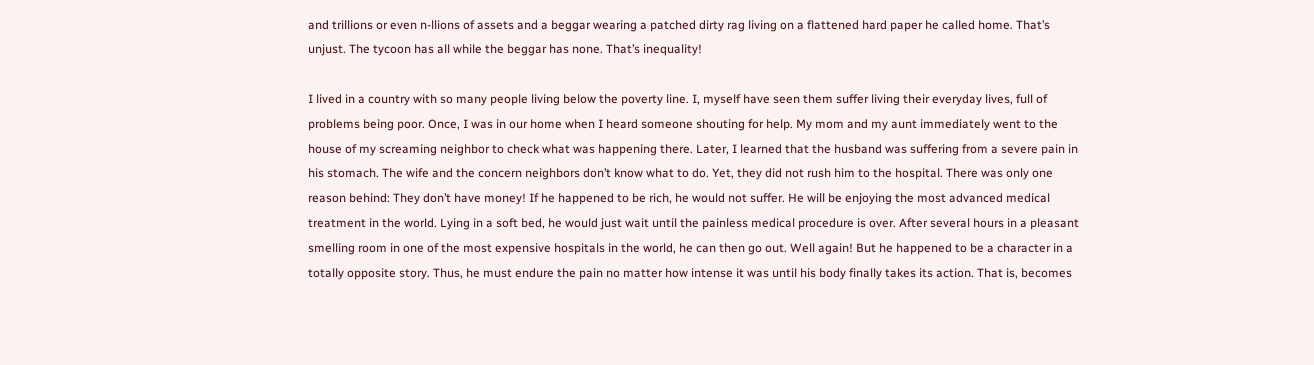and trillions or even n-llions of assets and a beggar wearing a patched dirty rag living on a flattened hard paper he called home. That’s unjust. The tycoon has all while the beggar has none. That’s inequality!

I lived in a country with so many people living below the poverty line. I, myself have seen them suffer living their everyday lives, full of problems being poor. Once, I was in our home when I heard someone shouting for help. My mom and my aunt immediately went to the house of my screaming neighbor to check what was happening there. Later, I learned that the husband was suffering from a severe pain in his stomach. The wife and the concern neighbors don’t know what to do. Yet, they did not rush him to the hospital. There was only one reason behind: They don’t have money! If he happened to be rich, he would not suffer. He will be enjoying the most advanced medical treatment in the world. Lying in a soft bed, he would just wait until the painless medical procedure is over. After several hours in a pleasant smelling room in one of the most expensive hospitals in the world, he can then go out. Well again! But he happened to be a character in a totally opposite story. Thus, he must endure the pain no matter how intense it was until his body finally takes its action. That is, becomes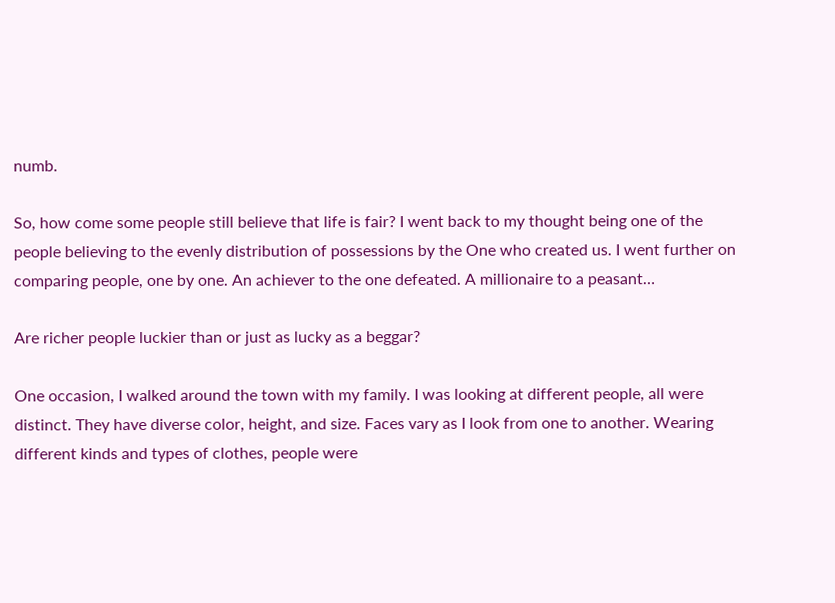numb.

So, how come some people still believe that life is fair? I went back to my thought being one of the people believing to the evenly distribution of possessions by the One who created us. I went further on comparing people, one by one. An achiever to the one defeated. A millionaire to a peasant…

Are richer people luckier than or just as lucky as a beggar?

One occasion, I walked around the town with my family. I was looking at different people, all were distinct. They have diverse color, height, and size. Faces vary as I look from one to another. Wearing different kinds and types of clothes, people were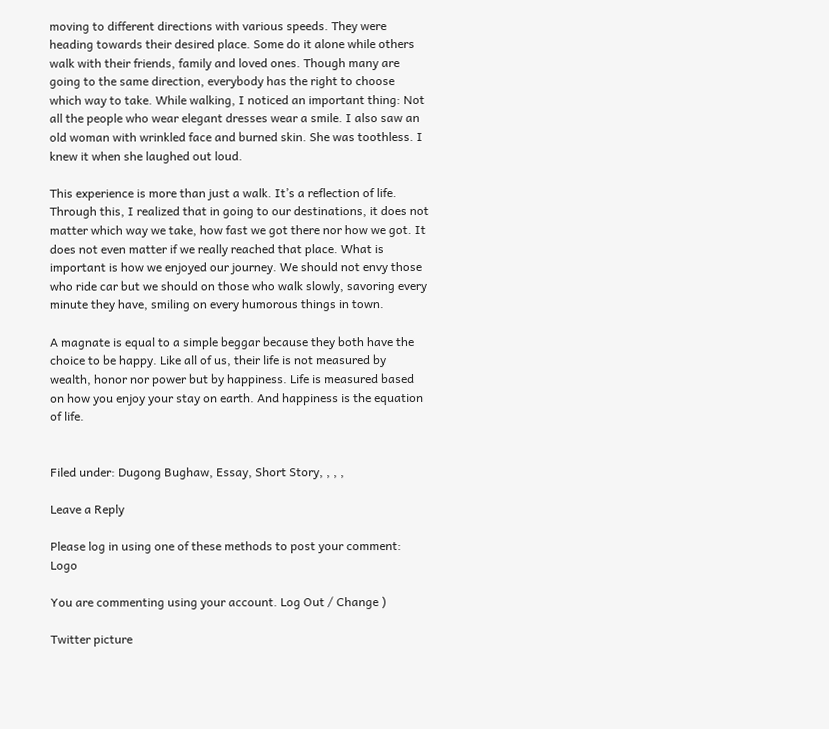moving to different directions with various speeds. They were heading towards their desired place. Some do it alone while others walk with their friends, family and loved ones. Though many are going to the same direction, everybody has the right to choose which way to take. While walking, I noticed an important thing: Not all the people who wear elegant dresses wear a smile. I also saw an old woman with wrinkled face and burned skin. She was toothless. I knew it when she laughed out loud.

This experience is more than just a walk. It’s a reflection of life. Through this, I realized that in going to our destinations, it does not matter which way we take, how fast we got there nor how we got. It does not even matter if we really reached that place. What is important is how we enjoyed our journey. We should not envy those who ride car but we should on those who walk slowly, savoring every minute they have, smiling on every humorous things in town.

A magnate is equal to a simple beggar because they both have the choice to be happy. Like all of us, their life is not measured by wealth, honor nor power but by happiness. Life is measured based on how you enjoy your stay on earth. And happiness is the equation of life.


Filed under: Dugong Bughaw, Essay, Short Story, , , ,

Leave a Reply

Please log in using one of these methods to post your comment: Logo

You are commenting using your account. Log Out / Change )

Twitter picture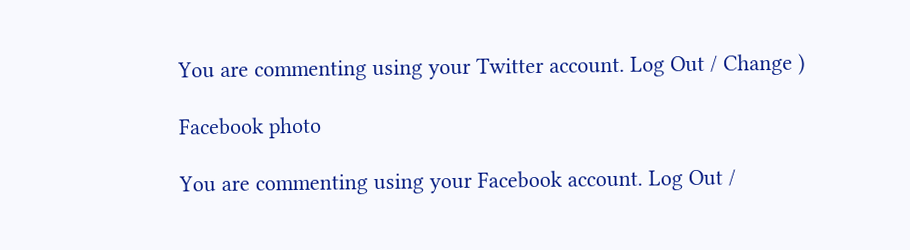You are commenting using your Twitter account. Log Out / Change )

Facebook photo

You are commenting using your Facebook account. Log Out /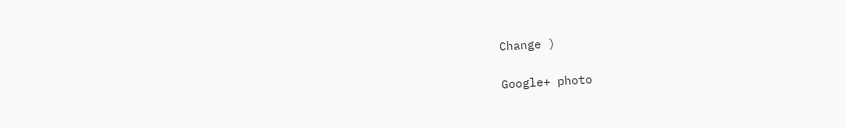Change )

Google+ photo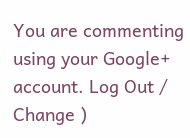You are commenting using your Google+ account. Log Out / Change )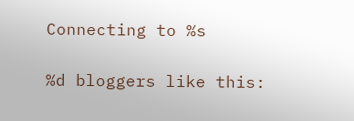Connecting to %s

%d bloggers like this: